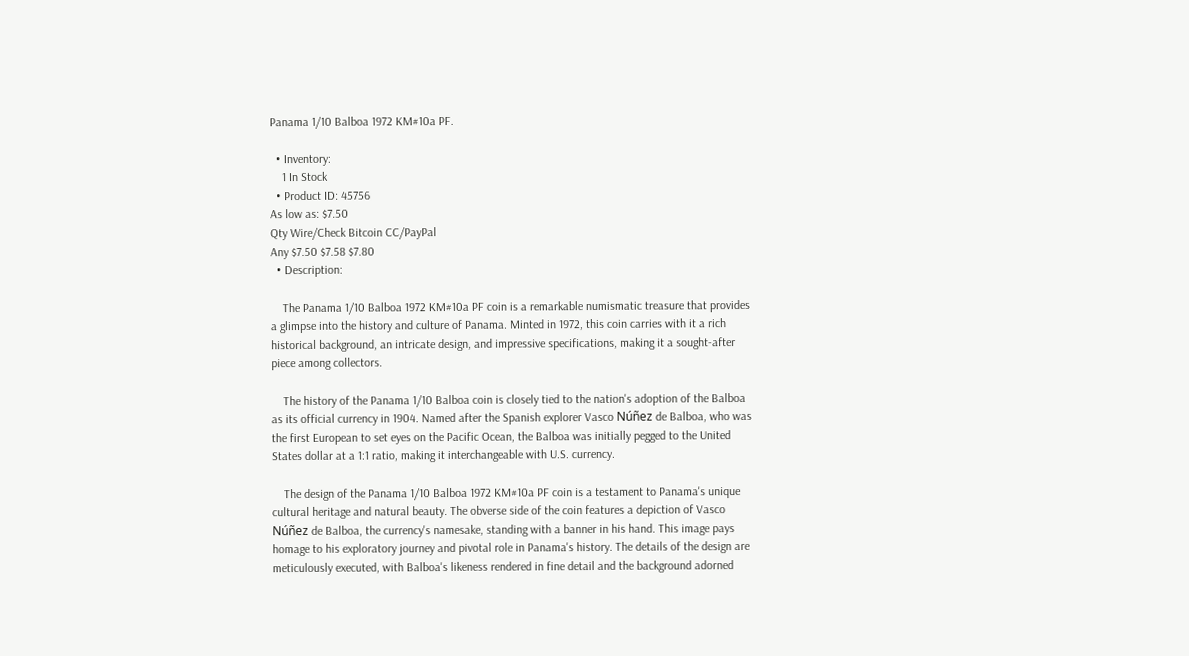Panama 1/10 Balboa 1972 KM#10a PF.

  • Inventory:
    1 In Stock
  • Product ID: 45756
As low as: $7.50
Qty Wire/Check Bitcoin CC/PayPal
Any $7.50 $7.58 $7.80
  • Description:

    The Panama 1/10 Balboa 1972 KM#10a PF coin is a remarkable numismatic treasure that provides a glimpse into the history and culture of Panama. Minted in 1972, this coin carries with it a rich historical background, an intricate design, and impressive specifications, making it a sought-after piece among collectors.

    The history of the Panama 1/10 Balboa coin is closely tied to the nation's adoption of the Balboa as its official currency in 1904. Named after the Spanish explorer Vasco Núñez de Balboa, who was the first European to set eyes on the Pacific Ocean, the Balboa was initially pegged to the United States dollar at a 1:1 ratio, making it interchangeable with U.S. currency.

    The design of the Panama 1/10 Balboa 1972 KM#10a PF coin is a testament to Panama's unique cultural heritage and natural beauty. The obverse side of the coin features a depiction of Vasco Núñez de Balboa, the currency's namesake, standing with a banner in his hand. This image pays homage to his exploratory journey and pivotal role in Panama's history. The details of the design are meticulously executed, with Balboa's likeness rendered in fine detail and the background adorned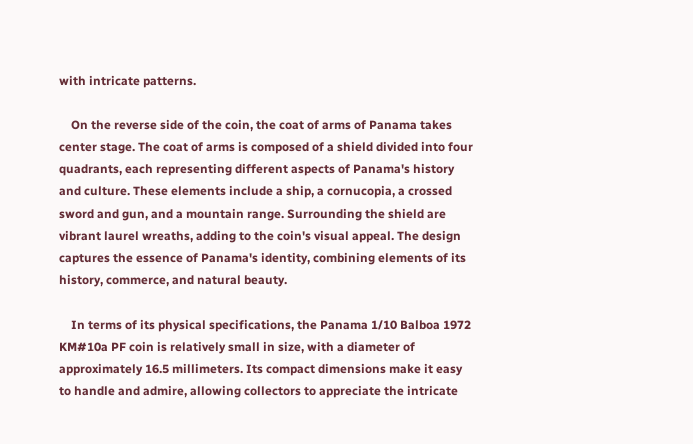with intricate patterns.

    On the reverse side of the coin, the coat of arms of Panama takes center stage. The coat of arms is composed of a shield divided into four quadrants, each representing different aspects of Panama's history and culture. These elements include a ship, a cornucopia, a crossed sword and gun, and a mountain range. Surrounding the shield are vibrant laurel wreaths, adding to the coin's visual appeal. The design captures the essence of Panama's identity, combining elements of its history, commerce, and natural beauty.

    In terms of its physical specifications, the Panama 1/10 Balboa 1972 KM#10a PF coin is relatively small in size, with a diameter of approximately 16.5 millimeters. Its compact dimensions make it easy to handle and admire, allowing collectors to appreciate the intricate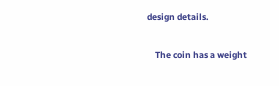design details.

    The coin has a weight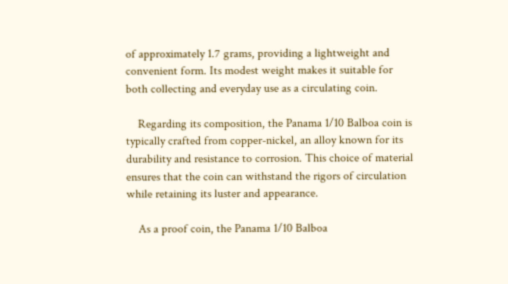of approximately 1.7 grams, providing a lightweight and convenient form. Its modest weight makes it suitable for both collecting and everyday use as a circulating coin.

    Regarding its composition, the Panama 1/10 Balboa coin is typically crafted from copper-nickel, an alloy known for its durability and resistance to corrosion. This choice of material ensures that the coin can withstand the rigors of circulation while retaining its luster and appearance.

    As a proof coin, the Panama 1/10 Balboa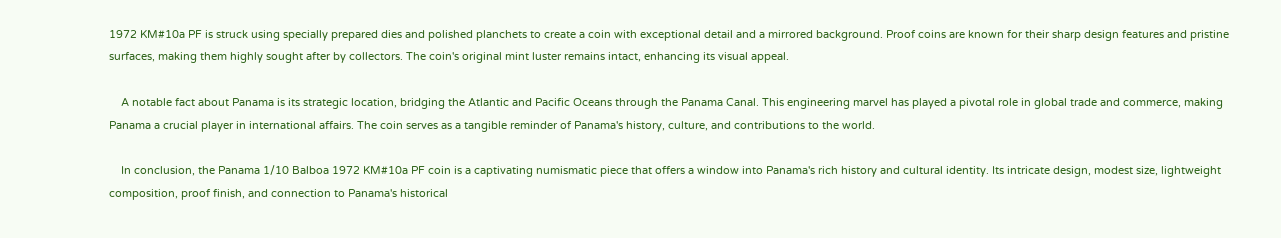1972 KM#10a PF is struck using specially prepared dies and polished planchets to create a coin with exceptional detail and a mirrored background. Proof coins are known for their sharp design features and pristine surfaces, making them highly sought after by collectors. The coin's original mint luster remains intact, enhancing its visual appeal.

    A notable fact about Panama is its strategic location, bridging the Atlantic and Pacific Oceans through the Panama Canal. This engineering marvel has played a pivotal role in global trade and commerce, making Panama a crucial player in international affairs. The coin serves as a tangible reminder of Panama's history, culture, and contributions to the world.

    In conclusion, the Panama 1/10 Balboa 1972 KM#10a PF coin is a captivating numismatic piece that offers a window into Panama's rich history and cultural identity. Its intricate design, modest size, lightweight composition, proof finish, and connection to Panama's historical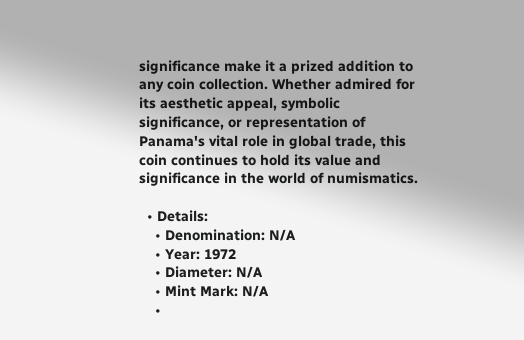significance make it a prized addition to any coin collection. Whether admired for its aesthetic appeal, symbolic significance, or representation of Panama's vital role in global trade, this coin continues to hold its value and significance in the world of numismatics.

  • Details:
    • Denomination: N/A
    • Year: 1972
    • Diameter: N/A
    • Mint Mark: N/A
    •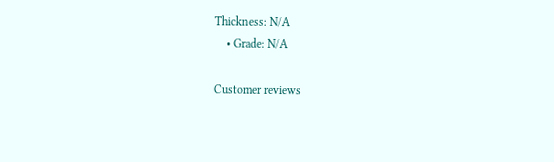Thickness: N/A
    • Grade: N/A

Customer reviews